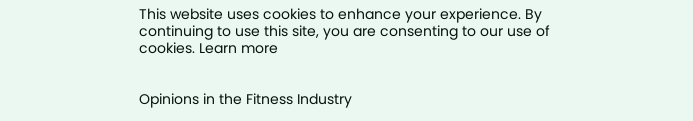This website uses cookies to enhance your experience. By continuing to use this site, you are consenting to our use of cookies. Learn more


Opinions in the Fitness Industry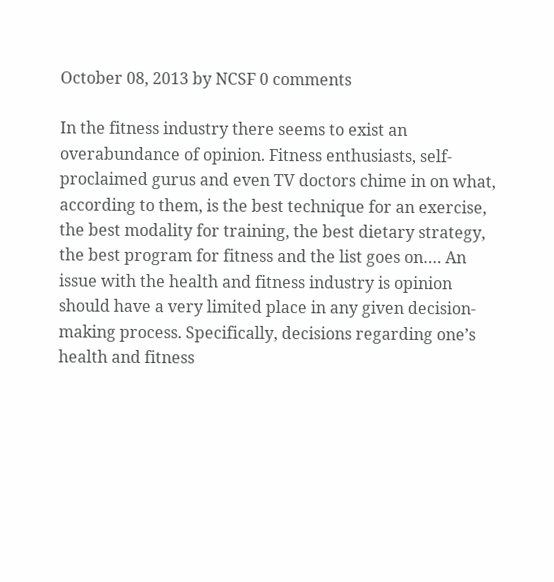October 08, 2013 by NCSF 0 comments

In the fitness industry there seems to exist an overabundance of opinion. Fitness enthusiasts, self-proclaimed gurus and even TV doctors chime in on what, according to them, is the best technique for an exercise, the best modality for training, the best dietary strategy, the best program for fitness and the list goes on…. An issue with the health and fitness industry is opinion should have a very limited place in any given decision-making process. Specifically, decisions regarding one’s health and fitness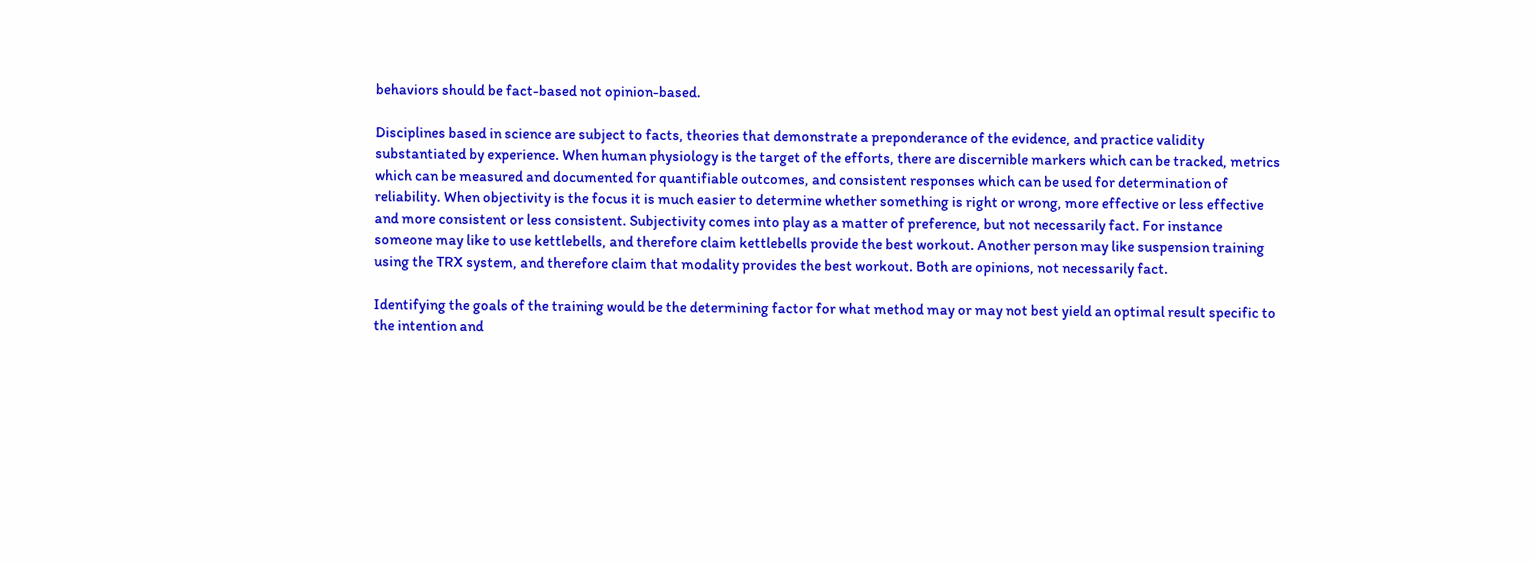behaviors should be fact-based not opinion-based.

Disciplines based in science are subject to facts, theories that demonstrate a preponderance of the evidence, and practice validity substantiated by experience. When human physiology is the target of the efforts, there are discernible markers which can be tracked, metrics which can be measured and documented for quantifiable outcomes, and consistent responses which can be used for determination of reliability. When objectivity is the focus it is much easier to determine whether something is right or wrong, more effective or less effective and more consistent or less consistent. Subjectivity comes into play as a matter of preference, but not necessarily fact. For instance someone may like to use kettlebells, and therefore claim kettlebells provide the best workout. Another person may like suspension training using the TRX system, and therefore claim that modality provides the best workout. Both are opinions, not necessarily fact.

Identifying the goals of the training would be the determining factor for what method may or may not best yield an optimal result specific to the intention and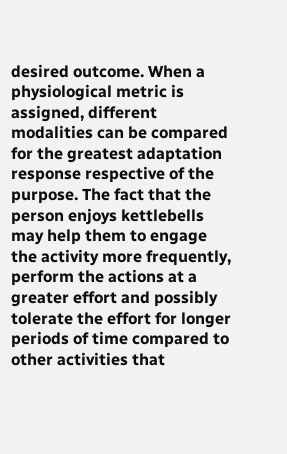desired outcome. When a physiological metric is assigned, different modalities can be compared for the greatest adaptation response respective of the purpose. The fact that the person enjoys kettlebells may help them to engage the activity more frequently, perform the actions at a greater effort and possibly tolerate the effort for longer periods of time compared to other activities that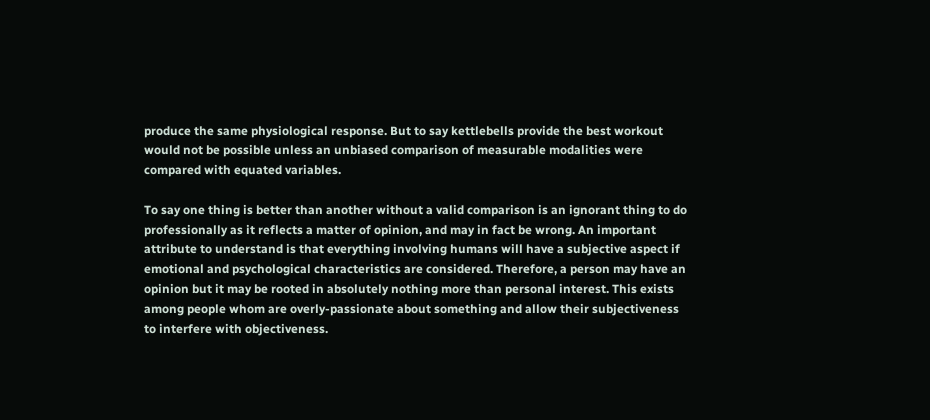produce the same physiological response. But to say kettlebells provide the best workout would not be possible unless an unbiased comparison of measurable modalities were compared with equated variables.

To say one thing is better than another without a valid comparison is an ignorant thing to do professionally as it reflects a matter of opinion, and may in fact be wrong. An important attribute to understand is that everything involving humans will have a subjective aspect if emotional and psychological characteristics are considered. Therefore, a person may have an opinion but it may be rooted in absolutely nothing more than personal interest. This exists among people whom are overly-passionate about something and allow their subjectiveness to interfere with objectiveness.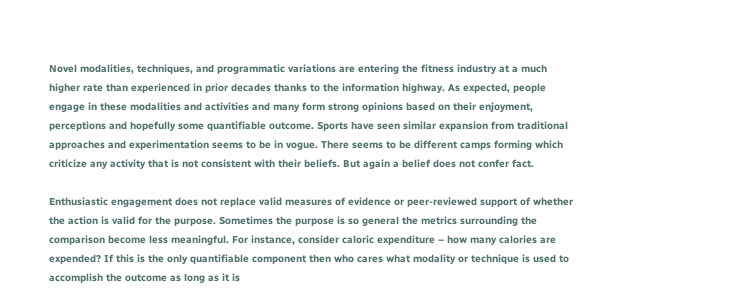Novel modalities, techniques, and programmatic variations are entering the fitness industry at a much higher rate than experienced in prior decades thanks to the information highway. As expected, people engage in these modalities and activities and many form strong opinions based on their enjoyment, perceptions and hopefully some quantifiable outcome. Sports have seen similar expansion from traditional approaches and experimentation seems to be in vogue. There seems to be different camps forming which criticize any activity that is not consistent with their beliefs. But again a belief does not confer fact.

Enthusiastic engagement does not replace valid measures of evidence or peer-reviewed support of whether the action is valid for the purpose. Sometimes the purpose is so general the metrics surrounding the comparison become less meaningful. For instance, consider caloric expenditure – how many calories are expended? If this is the only quantifiable component then who cares what modality or technique is used to accomplish the outcome as long as it is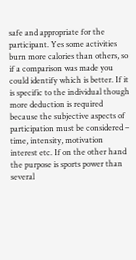safe and appropriate for the participant. Yes some activities burn more calories than others, so if a comparison was made you could identify which is better. If it is specific to the individual though more deduction is required because the subjective aspects of participation must be considered – time, intensity, motivation interest etc. If on the other hand the purpose is sports power than several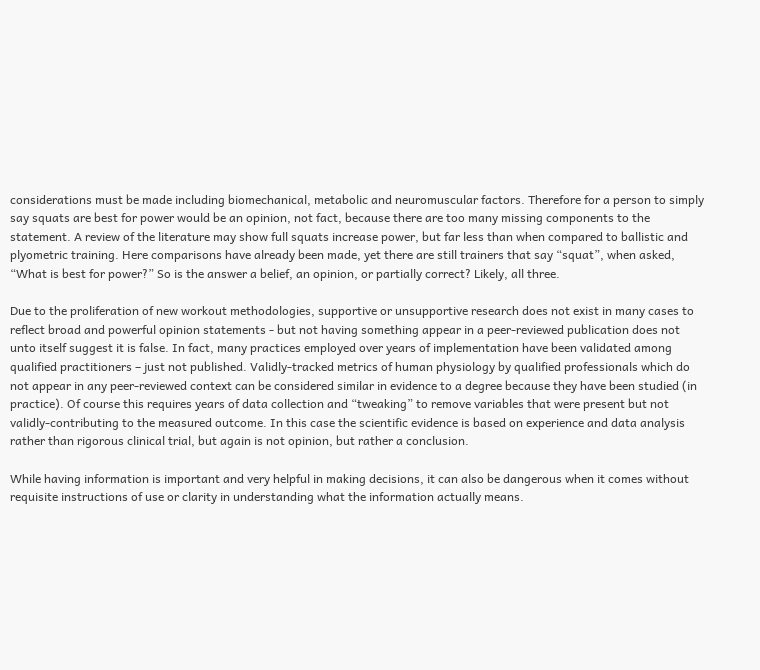considerations must be made including biomechanical, metabolic and neuromuscular factors. Therefore for a person to simply say squats are best for power would be an opinion, not fact, because there are too many missing components to the statement. A review of the literature may show full squats increase power, but far less than when compared to ballistic and plyometric training. Here comparisons have already been made, yet there are still trainers that say “squat”, when asked, “What is best for power?” So is the answer a belief, an opinion, or partially correct? Likely, all three.

Due to the proliferation of new workout methodologies, supportive or unsupportive research does not exist in many cases to reflect broad and powerful opinion statements - but not having something appear in a peer-reviewed publication does not unto itself suggest it is false. In fact, many practices employed over years of implementation have been validated among qualified practitioners – just not published. Validly-tracked metrics of human physiology by qualified professionals which do not appear in any peer-reviewed context can be considered similar in evidence to a degree because they have been studied (in practice). Of course this requires years of data collection and “tweaking” to remove variables that were present but not validly-contributing to the measured outcome. In this case the scientific evidence is based on experience and data analysis rather than rigorous clinical trial, but again is not opinion, but rather a conclusion.

While having information is important and very helpful in making decisions, it can also be dangerous when it comes without requisite instructions of use or clarity in understanding what the information actually means.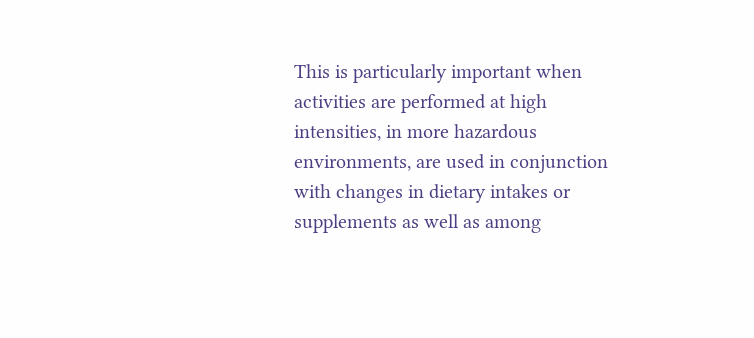This is particularly important when activities are performed at high intensities, in more hazardous environments, are used in conjunction with changes in dietary intakes or supplements as well as among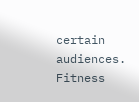certain audiences. Fitness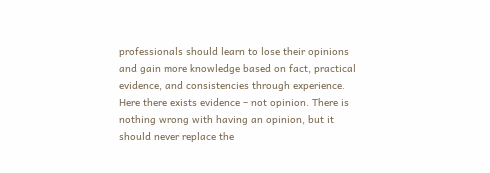professionals should learn to lose their opinions and gain more knowledge based on fact, practical evidence, and consistencies through experience. Here there exists evidence – not opinion. There is nothing wrong with having an opinion, but it should never replace the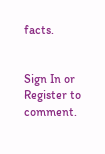facts.


Sign In or Register to comment.